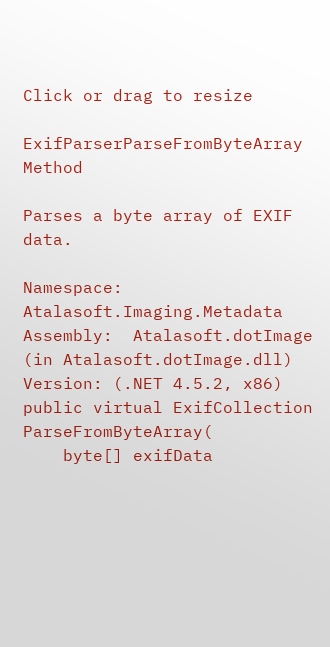Click or drag to resize

ExifParserParseFromByteArray Method

Parses a byte array of EXIF data.

Namespace:  Atalasoft.Imaging.Metadata
Assembly:  Atalasoft.dotImage (in Atalasoft.dotImage.dll) Version: (.NET 4.5.2, x86)
public virtual ExifCollection ParseFromByteArray(
    byte[] exifData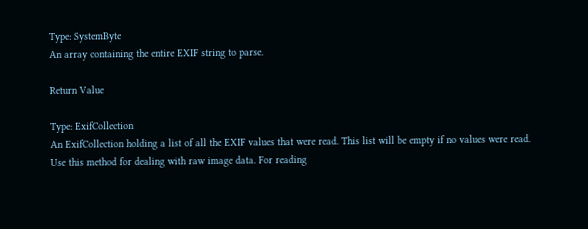Type: SystemByte
An array containing the entire EXIF string to parse.

Return Value

Type: ExifCollection
An ExifCollection holding a list of all the EXIF values that were read. This list will be empty if no values were read.
Use this method for dealing with raw image data. For reading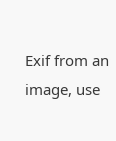Exif from an image, use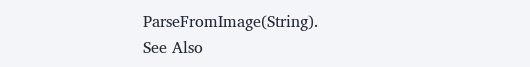ParseFromImage(String).
See Also